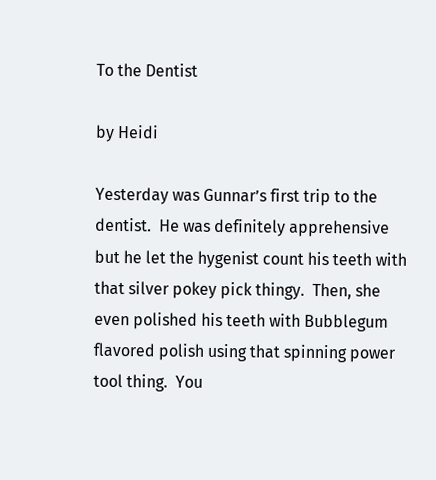To the Dentist

by Heidi

Yesterday was Gunnar’s first trip to the dentist.  He was definitely apprehensive but he let the hygenist count his teeth with that silver pokey pick thingy.  Then, she even polished his teeth with Bubblegum flavored polish using that spinning power tool thing.  You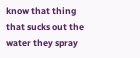know that thing that sucks out the water they spray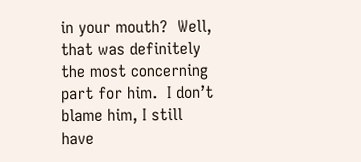in your mouth?  Well, that was definitely the most concerning part for him.  I don’t blame him, I still have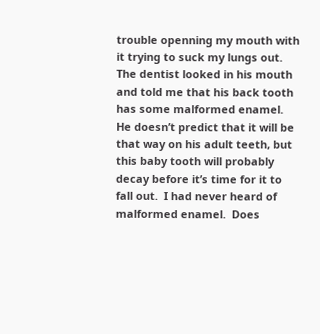trouble openning my mouth with it trying to suck my lungs out.  The dentist looked in his mouth and told me that his back tooth has some malformed enamel.  He doesn’t predict that it will be that way on his adult teeth, but this baby tooth will probably decay before it’s time for it to fall out.  I had never heard of malformed enamel.  Does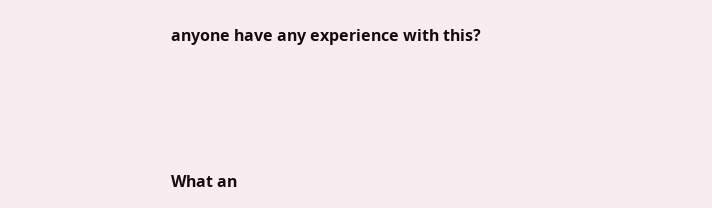anyone have any experience with this?




What an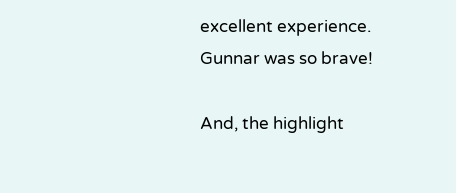excellent experience.  Gunnar was so brave!

And, the highlight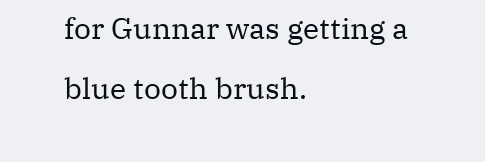for Gunnar was getting a blue tooth brush.